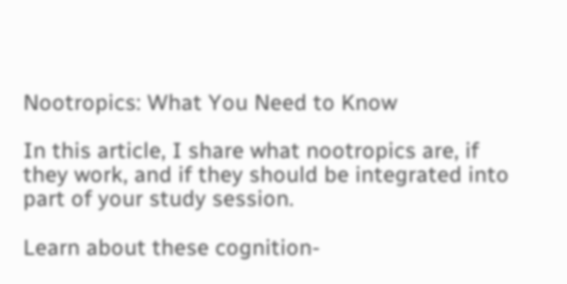Nootropics: What You Need to Know

In this article, I share what nootropics are, if they work, and if they should be integrated into part of your study session.

Learn about these cognition-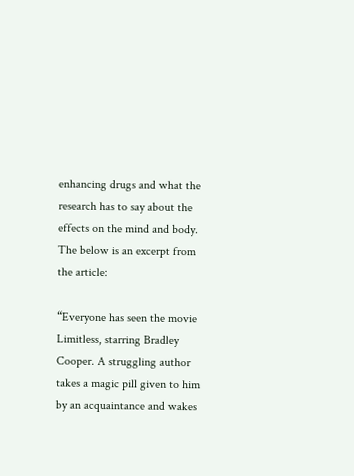enhancing drugs and what the research has to say about the effects on the mind and body. The below is an excerpt from the article:

“Everyone has seen the movie Limitless, starring Bradley Cooper. A struggling author takes a magic pill given to him by an acquaintance and wakes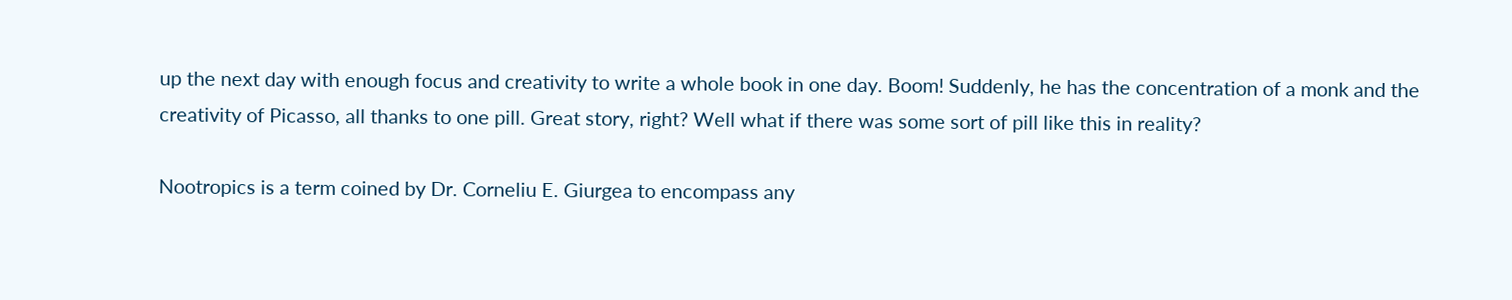up the next day with enough focus and creativity to write a whole book in one day. Boom! Suddenly, he has the concentration of a monk and the creativity of Picasso, all thanks to one pill. Great story, right? Well what if there was some sort of pill like this in reality?

Nootropics is a term coined by Dr. Corneliu E. Giurgea to encompass any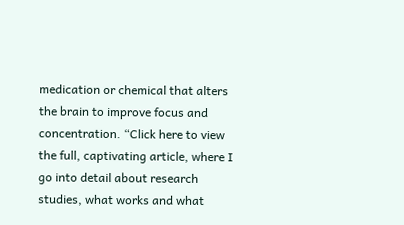medication or chemical that alters the brain to improve focus and concentration. “Click here to view the full, captivating article, where I go into detail about research studies, what works and what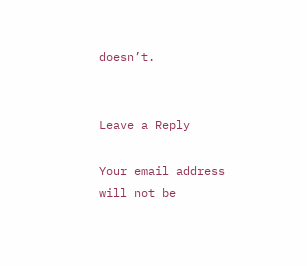doesn’t.


Leave a Reply

Your email address will not be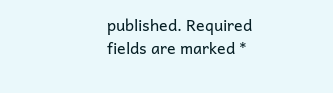published. Required fields are marked *